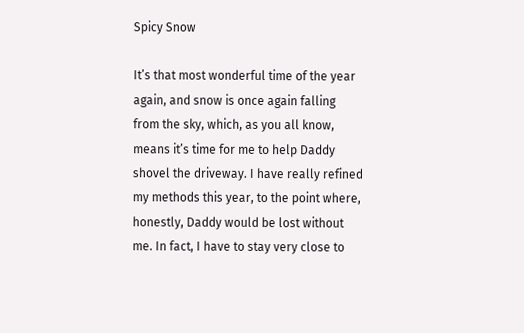Spicy Snow

It’s that most wonderful time of the year again, and snow is once again falling from the sky, which, as you all know, means it’s time for me to help Daddy shovel the driveway. I have really refined my methods this year, to the point where, honestly, Daddy would be lost without me. In fact, I have to stay very close to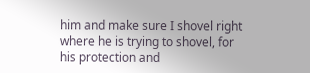him and make sure I shovel right where he is trying to shovel, for his protection and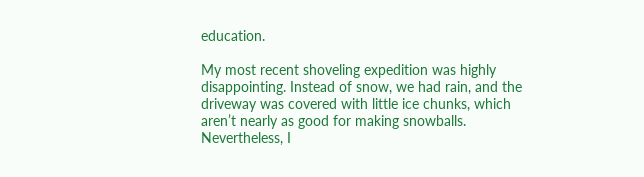education.

My most recent shoveling expedition was highly disappointing. Instead of snow, we had rain, and the driveway was covered with little ice chunks, which aren’t nearly as good for making snowballs. Nevertheless, I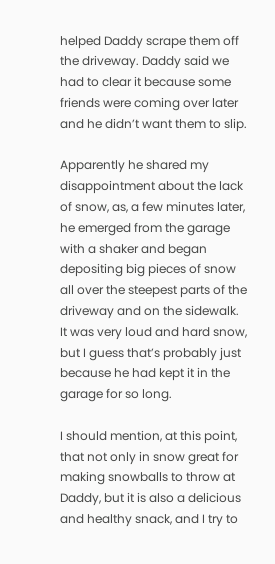helped Daddy scrape them off the driveway. Daddy said we had to clear it because some friends were coming over later and he didn’t want them to slip.

Apparently he shared my disappointment about the lack of snow, as, a few minutes later, he emerged from the garage with a shaker and began depositing big pieces of snow all over the steepest parts of the driveway and on the sidewalk. It was very loud and hard snow, but I guess that’s probably just because he had kept it in the garage for so long.

I should mention, at this point, that not only in snow great for making snowballs to throw at Daddy, but it is also a delicious and healthy snack, and I try to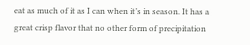eat as much of it as I can when it’s in season. It has a great crisp flavor that no other form of precipitation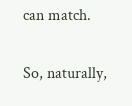can match.

So, naturally,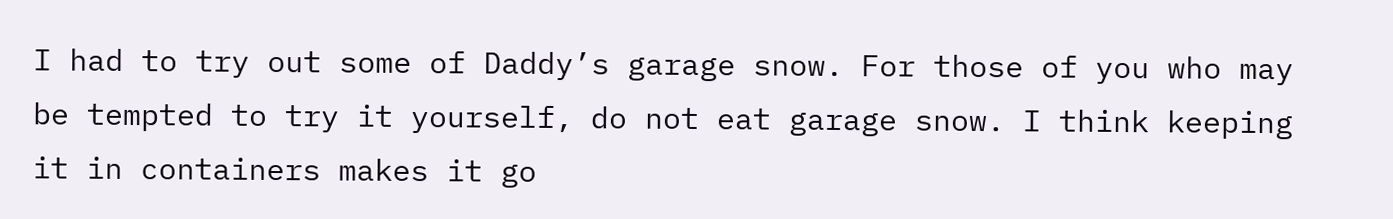I had to try out some of Daddy’s garage snow. For those of you who may be tempted to try it yourself, do not eat garage snow. I think keeping it in containers makes it go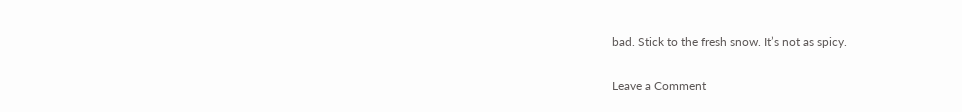bad. Stick to the fresh snow. It’s not as spicy.

Leave a Comment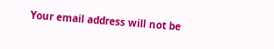Your email address will not be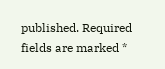published. Required fields are marked *